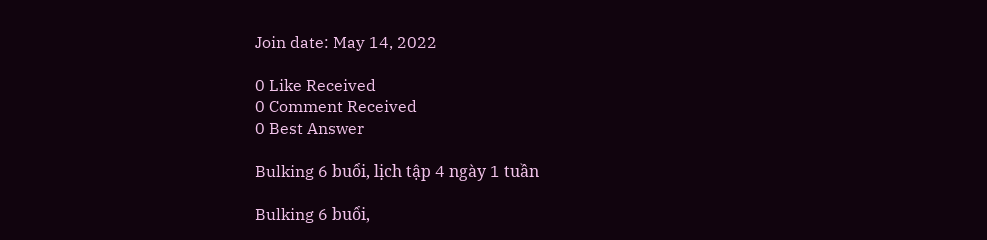Join date: May 14, 2022

0 Like Received
0 Comment Received
0 Best Answer

Bulking 6 buổi, lịch tập 4 ngày 1 tuần

Bulking 6 buổi,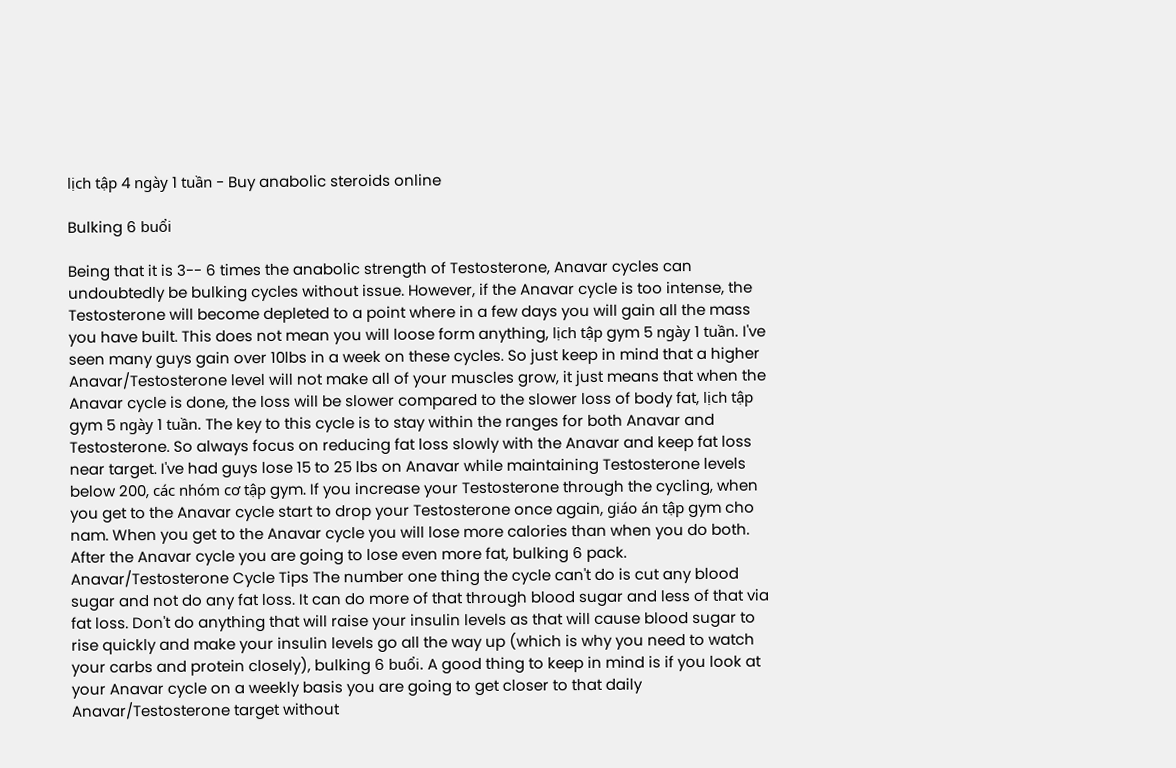lịch tập 4 ngày 1 tuần - Buy anabolic steroids online

Bulking 6 buổi

Being that it is 3-- 6 times the anabolic strength of Testosterone, Anavar cycles can undoubtedly be bulking cycles without issue. However, if the Anavar cycle is too intense, the Testosterone will become depleted to a point where in a few days you will gain all the mass you have built. This does not mean you will loose form anything, lịch tập gym 5 ngày 1 tuần. I've seen many guys gain over 10lbs in a week on these cycles. So just keep in mind that a higher Anavar/Testosterone level will not make all of your muscles grow, it just means that when the Anavar cycle is done, the loss will be slower compared to the slower loss of body fat, lịch tập gym 5 ngày 1 tuần. The key to this cycle is to stay within the ranges for both Anavar and Testosterone. So always focus on reducing fat loss slowly with the Anavar and keep fat loss near target. I've had guys lose 15 to 25 lbs on Anavar while maintaining Testosterone levels below 200, các nhóm cơ tập gym. If you increase your Testosterone through the cycling, when you get to the Anavar cycle start to drop your Testosterone once again, giáo án tập gym cho nam. When you get to the Anavar cycle you will lose more calories than when you do both. After the Anavar cycle you are going to lose even more fat, bulking 6 pack. Anavar/Testosterone Cycle Tips The number one thing the cycle can't do is cut any blood sugar and not do any fat loss. It can do more of that through blood sugar and less of that via fat loss. Don't do anything that will raise your insulin levels as that will cause blood sugar to rise quickly and make your insulin levels go all the way up (which is why you need to watch your carbs and protein closely), bulking 6 buổi. A good thing to keep in mind is if you look at your Anavar cycle on a weekly basis you are going to get closer to that daily Anavar/Testosterone target without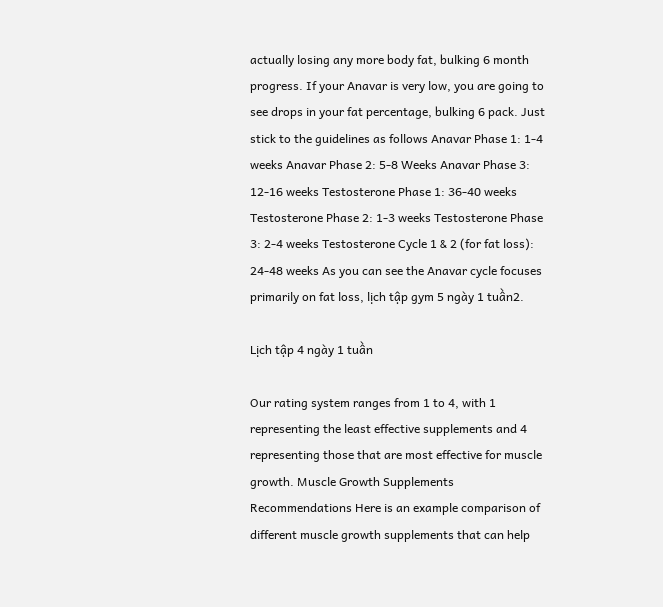actually losing any more body fat, bulking 6 month progress. If your Anavar is very low, you are going to see drops in your fat percentage, bulking 6 pack. Just stick to the guidelines as follows Anavar Phase 1: 1-4 weeks Anavar Phase 2: 5-8 Weeks Anavar Phase 3: 12-16 weeks Testosterone Phase 1: 36-40 weeks Testosterone Phase 2: 1-3 weeks Testosterone Phase 3: 2-4 weeks Testosterone Cycle 1 & 2 (for fat loss): 24-48 weeks As you can see the Anavar cycle focuses primarily on fat loss, lịch tập gym 5 ngày 1 tuần2.

Lịch tập 4 ngày 1 tuần

Our rating system ranges from 1 to 4, with 1 representing the least effective supplements and 4 representing those that are most effective for muscle growth. Muscle Growth Supplements Recommendations Here is an example comparison of different muscle growth supplements that can help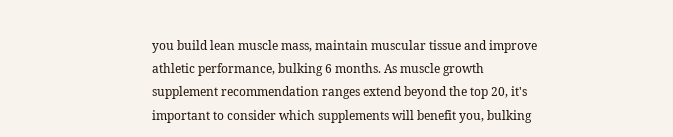you build lean muscle mass, maintain muscular tissue and improve athletic performance, bulking 6 months. As muscle growth supplement recommendation ranges extend beyond the top 20, it's important to consider which supplements will benefit you, bulking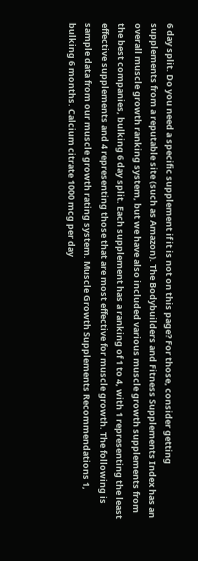6 day split. Do you need a specific supplement if it is not on this page? For those, consider getting supplements from a reputable site (such as Amazon). The Bodybuilders and Fitness Supplements Index has an overall muscle growth ranking system, but we have also included various muscle growth supplements from the best companies, bulking 6 day split. Each supplement has a ranking of 1 to 4, with 1 representing the least effective supplements and 4 representing those that are most effective for muscle growth. The following is sample data from our muscle growth rating system. Muscle Growth Supplements Recommendations 1, bulking 6 months. Calcium citrate 1000 mcg per day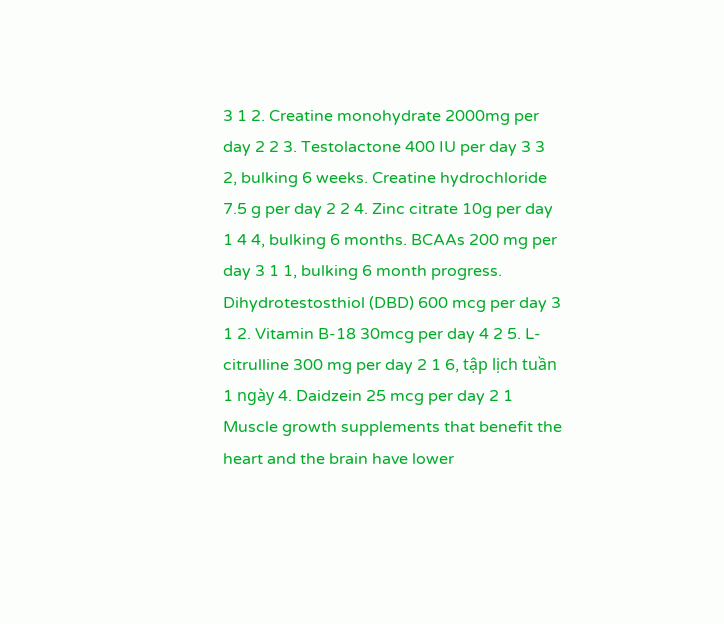3 1 2. Creatine monohydrate 2000mg per day 2 2 3. Testolactone 400 IU per day 3 3 2, bulking 6 weeks. Creatine hydrochloride 7.5 g per day 2 2 4. Zinc citrate 10g per day 1 4 4, bulking 6 months. BCAAs 200 mg per day 3 1 1, bulking 6 month progress. Dihydrotestosthiol (DBD) 600 mcg per day 3 1 2. Vitamin B-18 30mcg per day 4 2 5. L-citrulline 300 mg per day 2 1 6, tập lịch tuần 1 ngày 4. Daidzein 25 mcg per day 2 1 Muscle growth supplements that benefit the heart and the brain have lower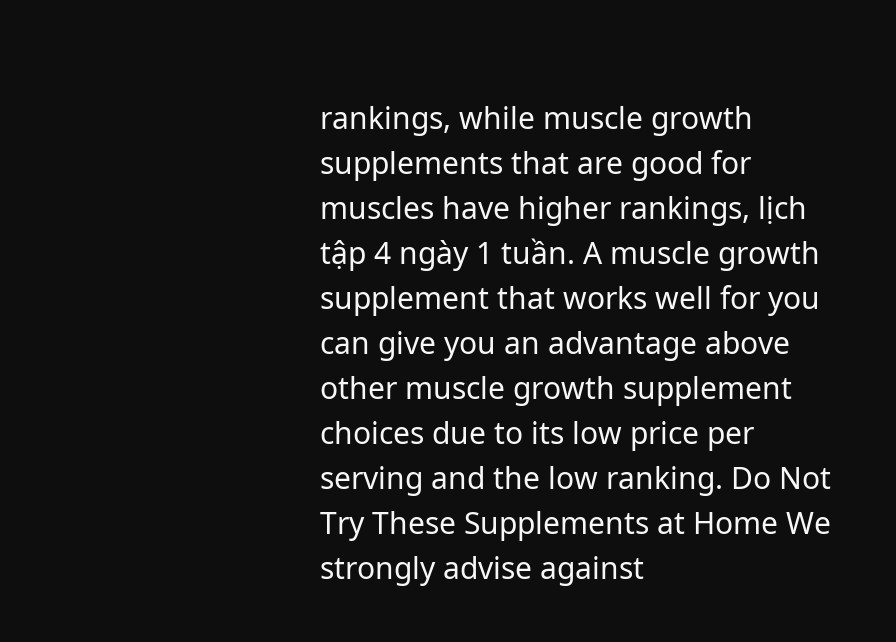rankings, while muscle growth supplements that are good for muscles have higher rankings, lịch tập 4 ngày 1 tuần. A muscle growth supplement that works well for you can give you an advantage above other muscle growth supplement choices due to its low price per serving and the low ranking. Do Not Try These Supplements at Home We strongly advise against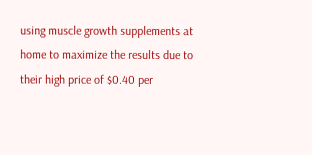using muscle growth supplements at home to maximize the results due to their high price of $0.40 per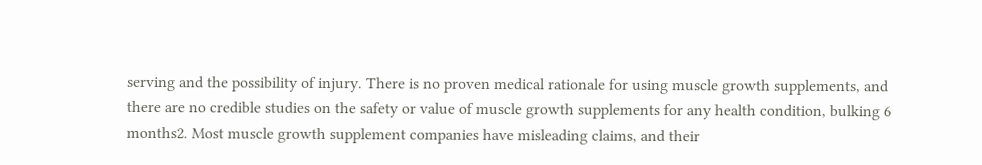serving and the possibility of injury. There is no proven medical rationale for using muscle growth supplements, and there are no credible studies on the safety or value of muscle growth supplements for any health condition, bulking 6 months2. Most muscle growth supplement companies have misleading claims, and their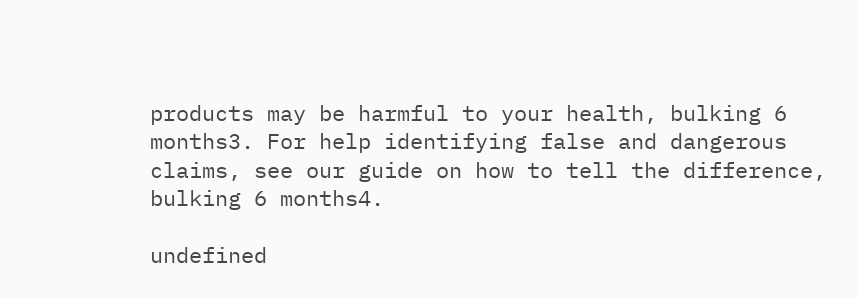products may be harmful to your health, bulking 6 months3. For help identifying false and dangerous claims, see our guide on how to tell the difference, bulking 6 months4.

undefined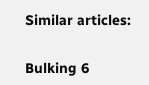Similar articles:


Bulking 6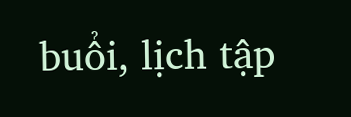buổi, lịch tập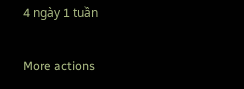4 ngày 1 tuần

More actions